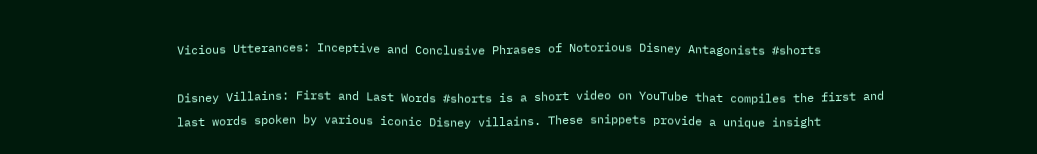Vicious Utterances: Inceptive and Conclusive Phrases of Notorious Disney Antagonists #shorts

Disney Villains: First and Last Words #shorts is a short video on YouTube that compiles the first and last words spoken by various iconic Disney villains. These snippets provide a unique insight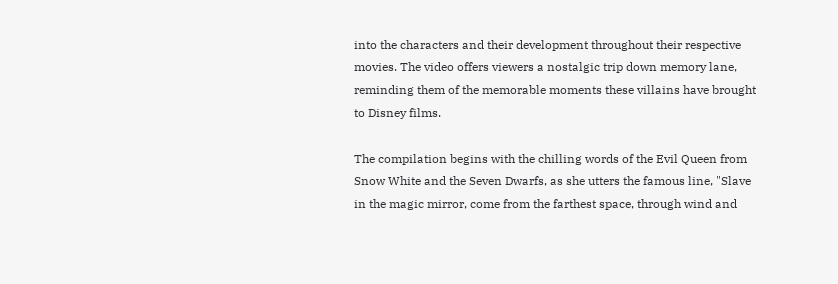into the characters and their development throughout their respective movies. The video offers viewers a nostalgic trip down memory lane, reminding them of the memorable moments these villains have brought to Disney films.

The compilation begins with the chilling words of the Evil Queen from Snow White and the Seven Dwarfs, as she utters the famous line, "Slave in the magic mirror, come from the farthest space, through wind and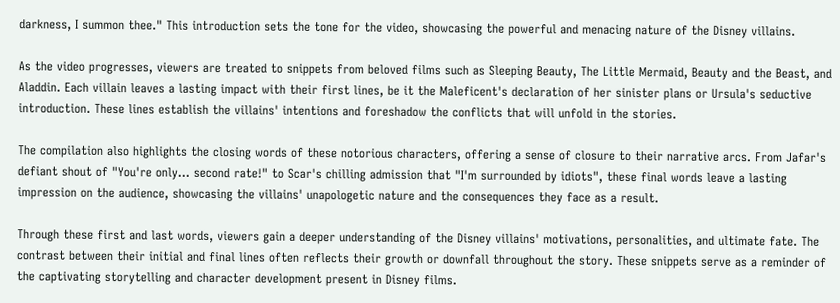darkness, I summon thee." This introduction sets the tone for the video, showcasing the powerful and menacing nature of the Disney villains.

As the video progresses, viewers are treated to snippets from beloved films such as Sleeping Beauty, The Little Mermaid, Beauty and the Beast, and Aladdin. Each villain leaves a lasting impact with their first lines, be it the Maleficent's declaration of her sinister plans or Ursula's seductive introduction. These lines establish the villains' intentions and foreshadow the conflicts that will unfold in the stories.

The compilation also highlights the closing words of these notorious characters, offering a sense of closure to their narrative arcs. From Jafar's defiant shout of "You're only... second rate!" to Scar's chilling admission that "I'm surrounded by idiots", these final words leave a lasting impression on the audience, showcasing the villains' unapologetic nature and the consequences they face as a result.

Through these first and last words, viewers gain a deeper understanding of the Disney villains' motivations, personalities, and ultimate fate. The contrast between their initial and final lines often reflects their growth or downfall throughout the story. These snippets serve as a reminder of the captivating storytelling and character development present in Disney films.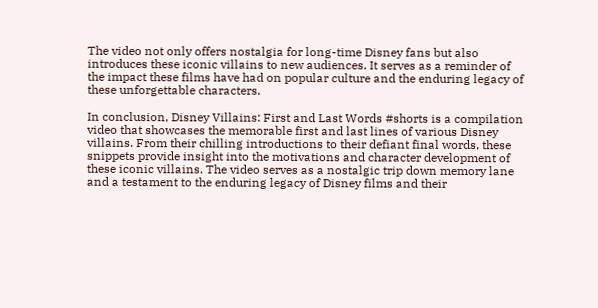The video not only offers nostalgia for long-time Disney fans but also introduces these iconic villains to new audiences. It serves as a reminder of the impact these films have had on popular culture and the enduring legacy of these unforgettable characters.

In conclusion, Disney Villains: First and Last Words #shorts is a compilation video that showcases the memorable first and last lines of various Disney villains. From their chilling introductions to their defiant final words, these snippets provide insight into the motivations and character development of these iconic villains. The video serves as a nostalgic trip down memory lane and a testament to the enduring legacy of Disney films and their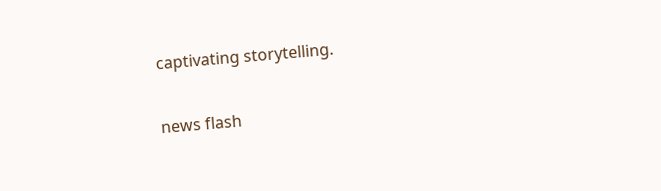captivating storytelling.

news flash